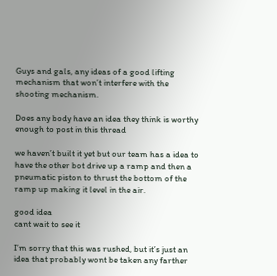Guys and gals, any ideas of a good lifting mechanism that won’t interfere with the shooting mechanism.

Does any body have an idea they think is worthy enough to post in this thread

we haven’t built it yet but our team has a idea to have the other bot drive up a ramp and then a pneumatic piston to thrust the bottom of the ramp up making it level in the air.

good idea
cant wait to see it

I’m sorry that this was rushed, but it’s just an idea that probably wont be taken any farther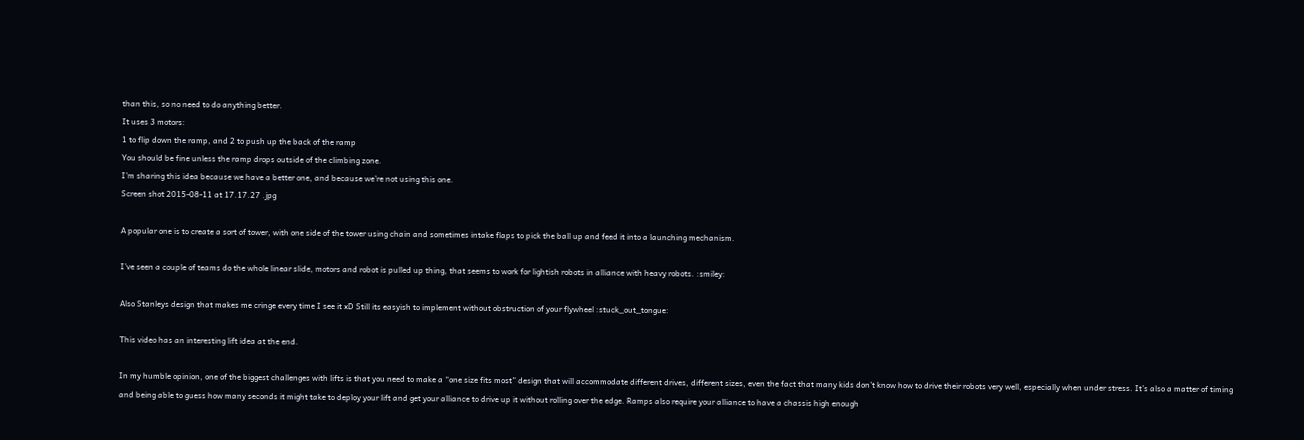than this, so no need to do anything better.
It uses 3 motors:
1 to flip down the ramp, and 2 to push up the back of the ramp
You should be fine unless the ramp drops outside of the climbing zone.
I’m sharing this idea because we have a better one, and because we’re not using this one.
Screen shot 2015-08-11 at 17.17.27 .jpg

A popular one is to create a sort of tower, with one side of the tower using chain and sometimes intake flaps to pick the ball up and feed it into a launching mechanism.

I’ve seen a couple of teams do the whole linear slide, motors and robot is pulled up thing, that seems to work for lightish robots in alliance with heavy robots. :smiley:

Also Stanleys design that makes me cringe every time I see it xD Still its easyish to implement without obstruction of your flywheel :stuck_out_tongue:

This video has an interesting lift idea at the end.

In my humble opinion, one of the biggest challenges with lifts is that you need to make a “one size fits most” design that will accommodate different drives, different sizes, even the fact that many kids don’t know how to drive their robots very well, especially when under stress. It’s also a matter of timing and being able to guess how many seconds it might take to deploy your lift and get your alliance to drive up it without rolling over the edge. Ramps also require your alliance to have a chassis high enough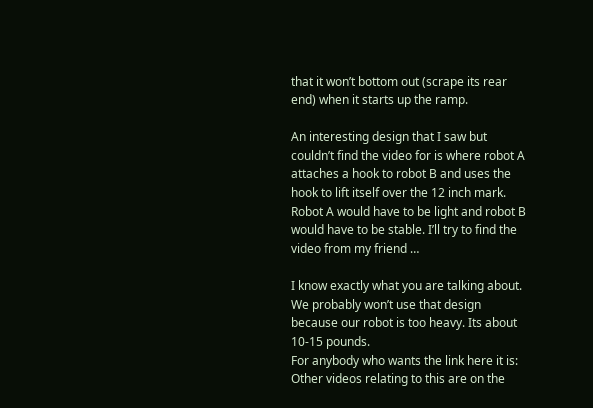that it won’t bottom out (scrape its rear end) when it starts up the ramp.

An interesting design that I saw but couldn’t find the video for is where robot A attaches a hook to robot B and uses the hook to lift itself over the 12 inch mark. Robot A would have to be light and robot B would have to be stable. I’ll try to find the video from my friend …

I know exactly what you are talking about. We probably won’t use that design because our robot is too heavy. Its about 10-15 pounds.
For anybody who wants the link here it is:
Other videos relating to this are on the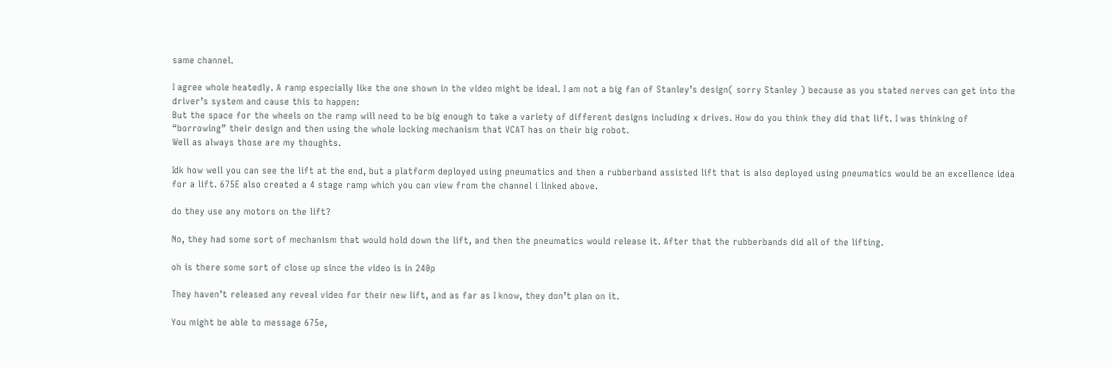same channel.

I agree whole heatedly. A ramp especially like the one shown in the video might be ideal. I am not a big fan of Stanley’s design( sorry Stanley ) because as you stated nerves can get into the driver’s system and cause this to happen:
But the space for the wheels on the ramp will need to be big enough to take a variety of different designs including x drives. How do you think they did that lift. I was thinking of “borrowing” their design and then using the whole locking mechanism that VCAT has on their big robot.
Well as always those are my thoughts.

Idk how well you can see the lift at the end, but a platform deployed using pneumatics and then a rubberband assisted lift that is also deployed using pneumatics would be an excellence idea for a lift. 675E also created a 4 stage ramp which you can view from the channel i linked above.

do they use any motors on the lift?

No, they had some sort of mechanism that would hold down the lift, and then the pneumatics would release it. After that the rubberbands did all of the lifting.

oh is there some sort of close up since the video is in 240p

They haven’t released any reveal video for their new lift, and as far as I know, they don’t plan on it.

You might be able to message 675e,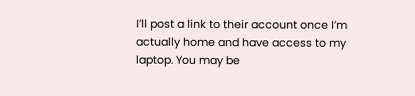I’ll post a link to their account once I’m actually home and have access to my laptop. You may be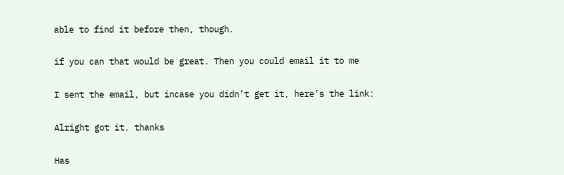able to find it before then, though.

if you can that would be great. Then you could email it to me

I sent the email, but incase you didn’t get it, here’s the link:

Alright got it. thanks

Has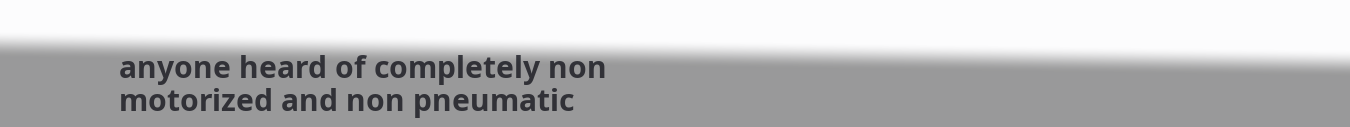anyone heard of completely non motorized and non pneumatic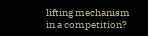lifting mechanism in a competition?